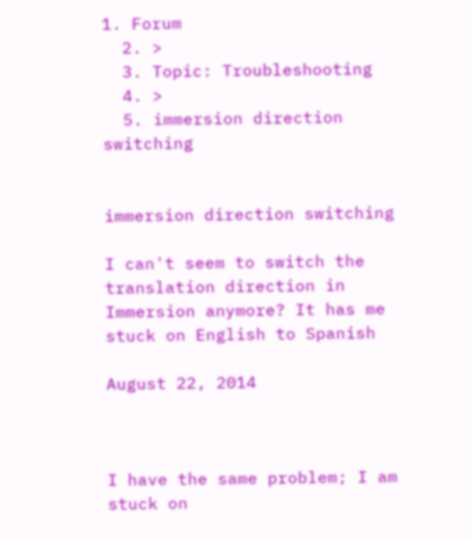1. Forum
  2. >
  3. Topic: Troubleshooting
  4. >
  5. immersion direction switching


immersion direction switching

I can't seem to switch the translation direction in Immersion anymore? It has me stuck on English to Spanish

August 22, 2014



I have the same problem; I am stuck on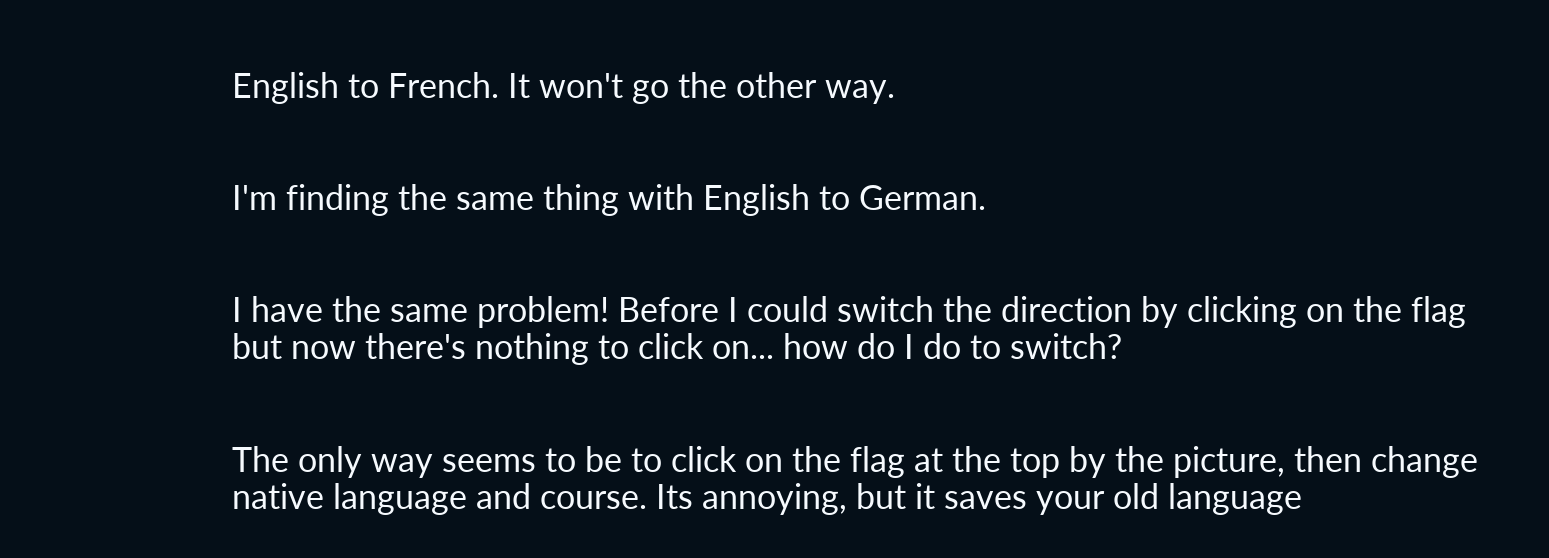English to French. It won't go the other way.


I'm finding the same thing with English to German.


I have the same problem! Before I could switch the direction by clicking on the flag but now there's nothing to click on... how do I do to switch?


The only way seems to be to click on the flag at the top by the picture, then change native language and course. Its annoying, but it saves your old language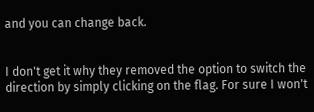and you can change back.


I don't get it why they removed the option to switch the direction by simply clicking on the flag. For sure I won't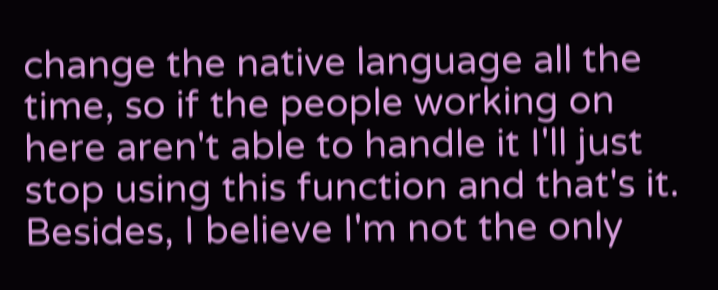change the native language all the time, so if the people working on here aren't able to handle it I'll just stop using this function and that's it. Besides, I believe I'm not the only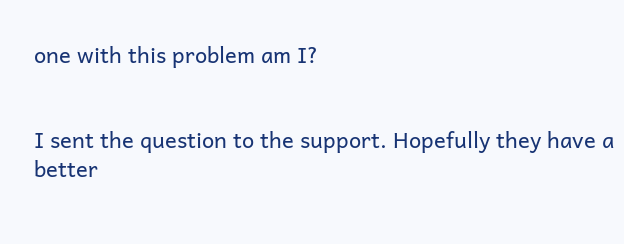one with this problem am I?


I sent the question to the support. Hopefully they have a better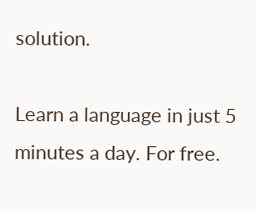solution.

Learn a language in just 5 minutes a day. For free.